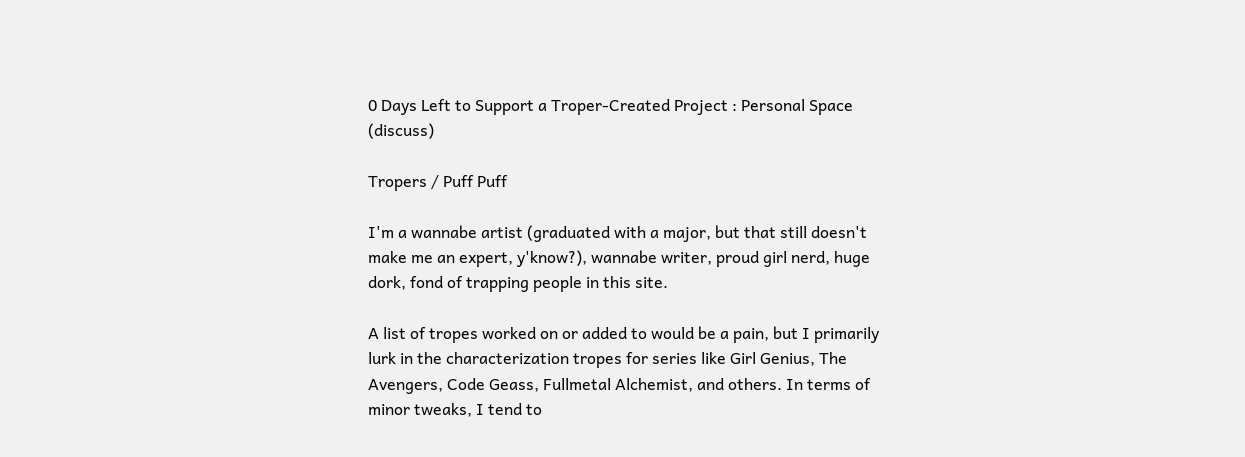0 Days Left to Support a Troper-Created Project : Personal Space (discuss)

Tropers / Puff Puff

I'm a wannabe artist (graduated with a major, but that still doesn't make me an expert, y'know?), wannabe writer, proud girl nerd, huge dork, fond of trapping people in this site.

A list of tropes worked on or added to would be a pain, but I primarily lurk in the characterization tropes for series like Girl Genius, The Avengers, Code Geass, Fullmetal Alchemist, and others. In terms of minor tweaks, I tend to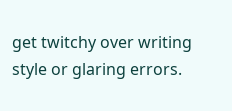get twitchy over writing style or glaring errors.